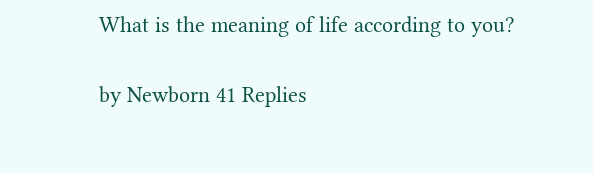What is the meaning of life according to you?

by Newborn 41 Replies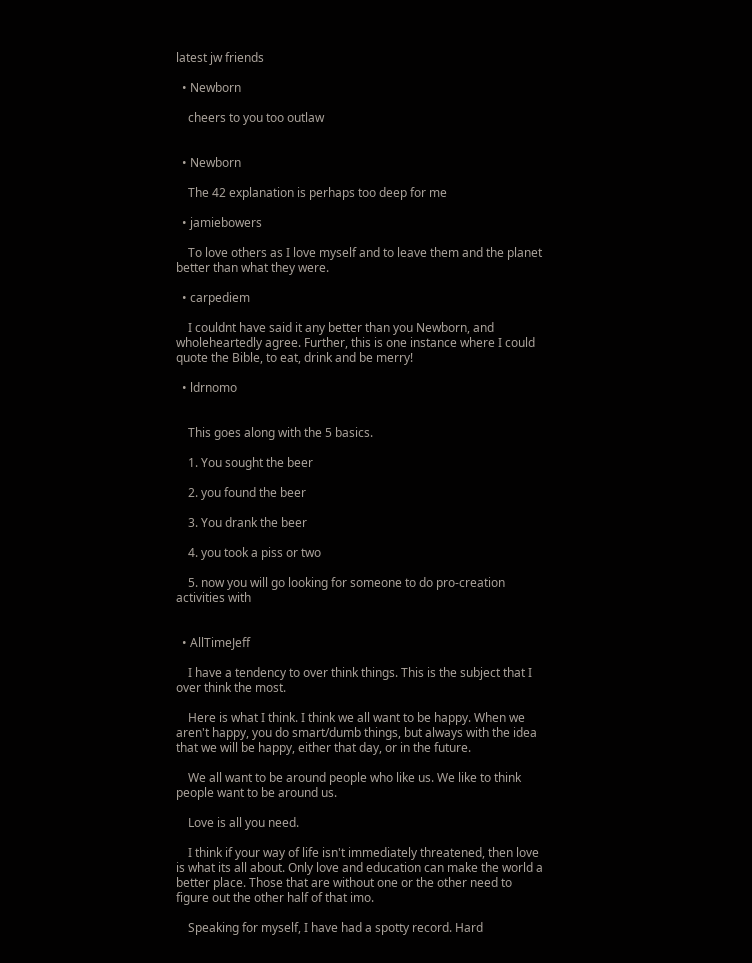latest jw friends

  • Newborn

    cheers to you too outlaw


  • Newborn

    The 42 explanation is perhaps too deep for me

  • jamiebowers

    To love others as I love myself and to leave them and the planet better than what they were.

  • carpediem

    I couldnt have said it any better than you Newborn, and wholeheartedly agree. Further, this is one instance where I could quote the Bible, to eat, drink and be merry!

  • ldrnomo


    This goes along with the 5 basics.

    1. You sought the beer

    2. you found the beer

    3. You drank the beer

    4. you took a piss or two

    5. now you will go looking for someone to do pro-creation activities with


  • AllTimeJeff

    I have a tendency to over think things. This is the subject that I over think the most.

    Here is what I think. I think we all want to be happy. When we aren't happy, you do smart/dumb things, but always with the idea that we will be happy, either that day, or in the future.

    We all want to be around people who like us. We like to think people want to be around us.

    Love is all you need.

    I think if your way of life isn't immediately threatened, then love is what its all about. Only love and education can make the world a better place. Those that are without one or the other need to figure out the other half of that imo.

    Speaking for myself, I have had a spotty record. Hard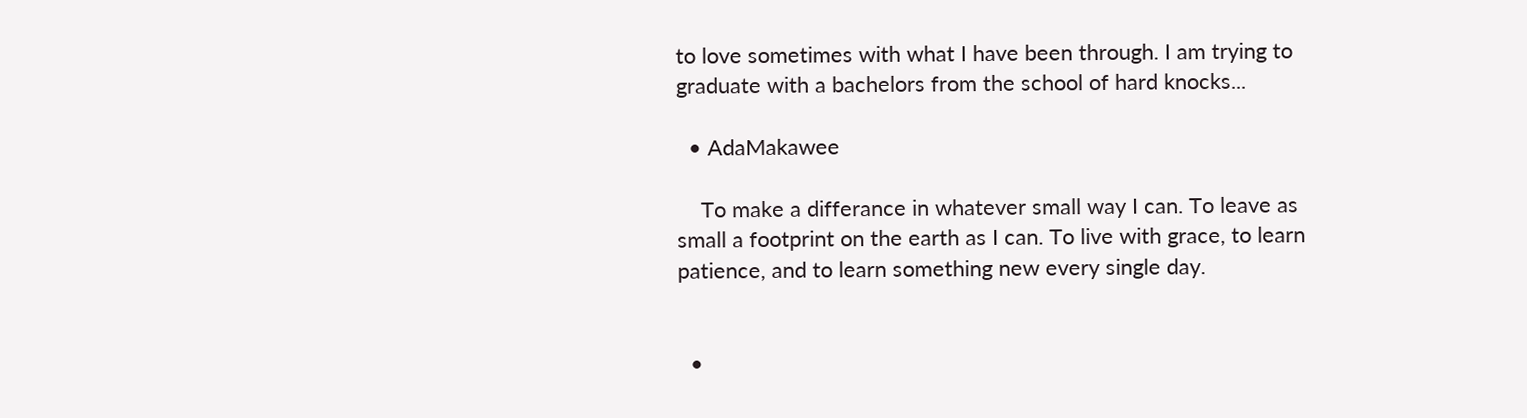to love sometimes with what I have been through. I am trying to graduate with a bachelors from the school of hard knocks...

  • AdaMakawee

    To make a differance in whatever small way I can. To leave as small a footprint on the earth as I can. To live with grace, to learn patience, and to learn something new every single day.


  •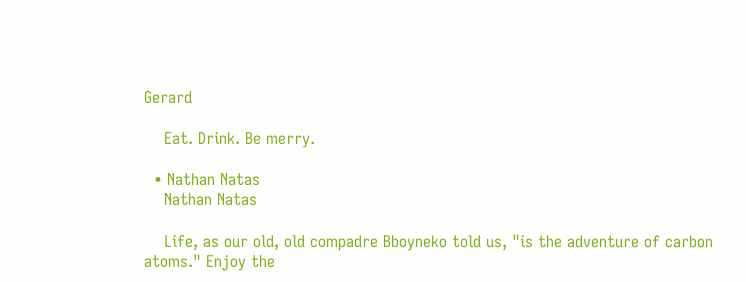Gerard

    Eat. Drink. Be merry.

  • Nathan Natas
    Nathan Natas

    Life, as our old, old compadre Bboyneko told us, "is the adventure of carbon atoms." Enjoy the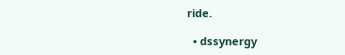ride.

  • dssynergy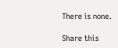There is none.

Share this